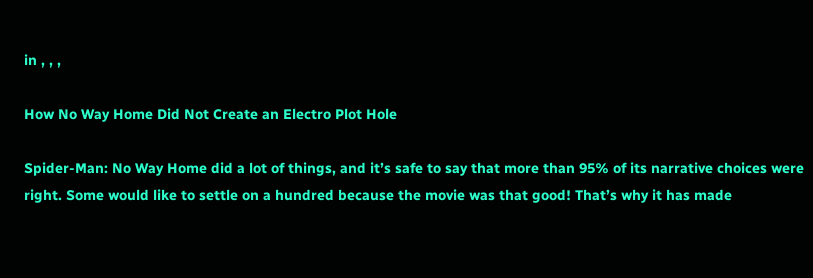in , , ,

How No Way Home Did Not Create an Electro Plot Hole

Spider-Man: No Way Home did a lot of things, and it’s safe to say that more than 95% of its narrative choices were right. Some would like to settle on a hundred because the movie was that good! That’s why it has made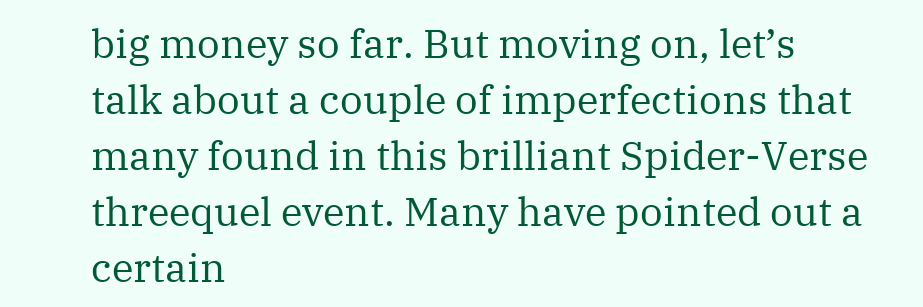big money so far. But moving on, let’s talk about a couple of imperfections that many found in this brilliant Spider-Verse threequel event. Many have pointed out a certain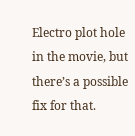Electro plot hole in the movie, but there’s a possible fix for that.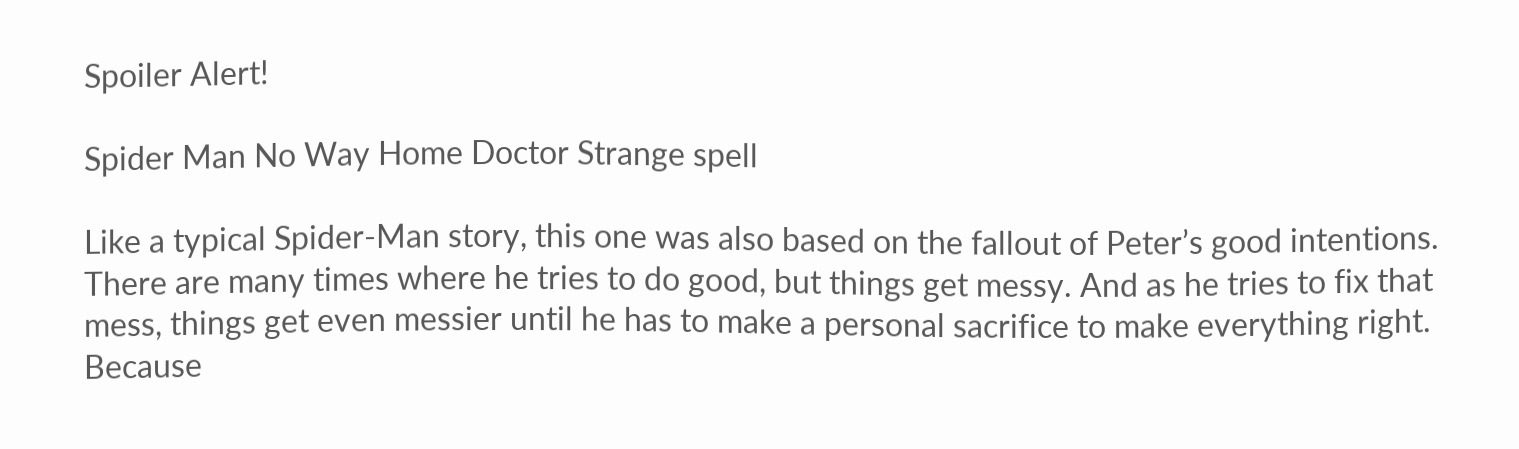Spoiler Alert!

Spider Man No Way Home Doctor Strange spell

Like a typical Spider-Man story, this one was also based on the fallout of Peter’s good intentions. There are many times where he tries to do good, but things get messy. And as he tries to fix that mess, things get even messier until he has to make a personal sacrifice to make everything right. Because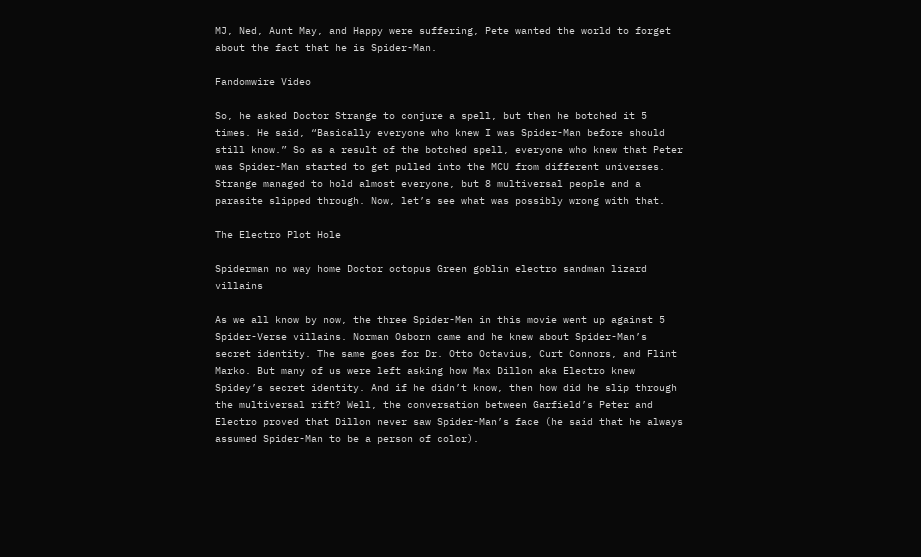MJ, Ned, Aunt May, and Happy were suffering, Pete wanted the world to forget about the fact that he is Spider-Man.

Fandomwire Video

So, he asked Doctor Strange to conjure a spell, but then he botched it 5 times. He said, “Basically everyone who knew I was Spider-Man before should still know.” So as a result of the botched spell, everyone who knew that Peter was Spider-Man started to get pulled into the MCU from different universes. Strange managed to hold almost everyone, but 8 multiversal people and a parasite slipped through. Now, let’s see what was possibly wrong with that.

The Electro Plot Hole

Spiderman no way home Doctor octopus Green goblin electro sandman lizard villains

As we all know by now, the three Spider-Men in this movie went up against 5 Spider-Verse villains. Norman Osborn came and he knew about Spider-Man’s secret identity. The same goes for Dr. Otto Octavius, Curt Connors, and Flint Marko. But many of us were left asking how Max Dillon aka Electro knew Spidey’s secret identity. And if he didn’t know, then how did he slip through the multiversal rift? Well, the conversation between Garfield’s Peter and Electro proved that Dillon never saw Spider-Man’s face (he said that he always assumed Spider-Man to be a person of color).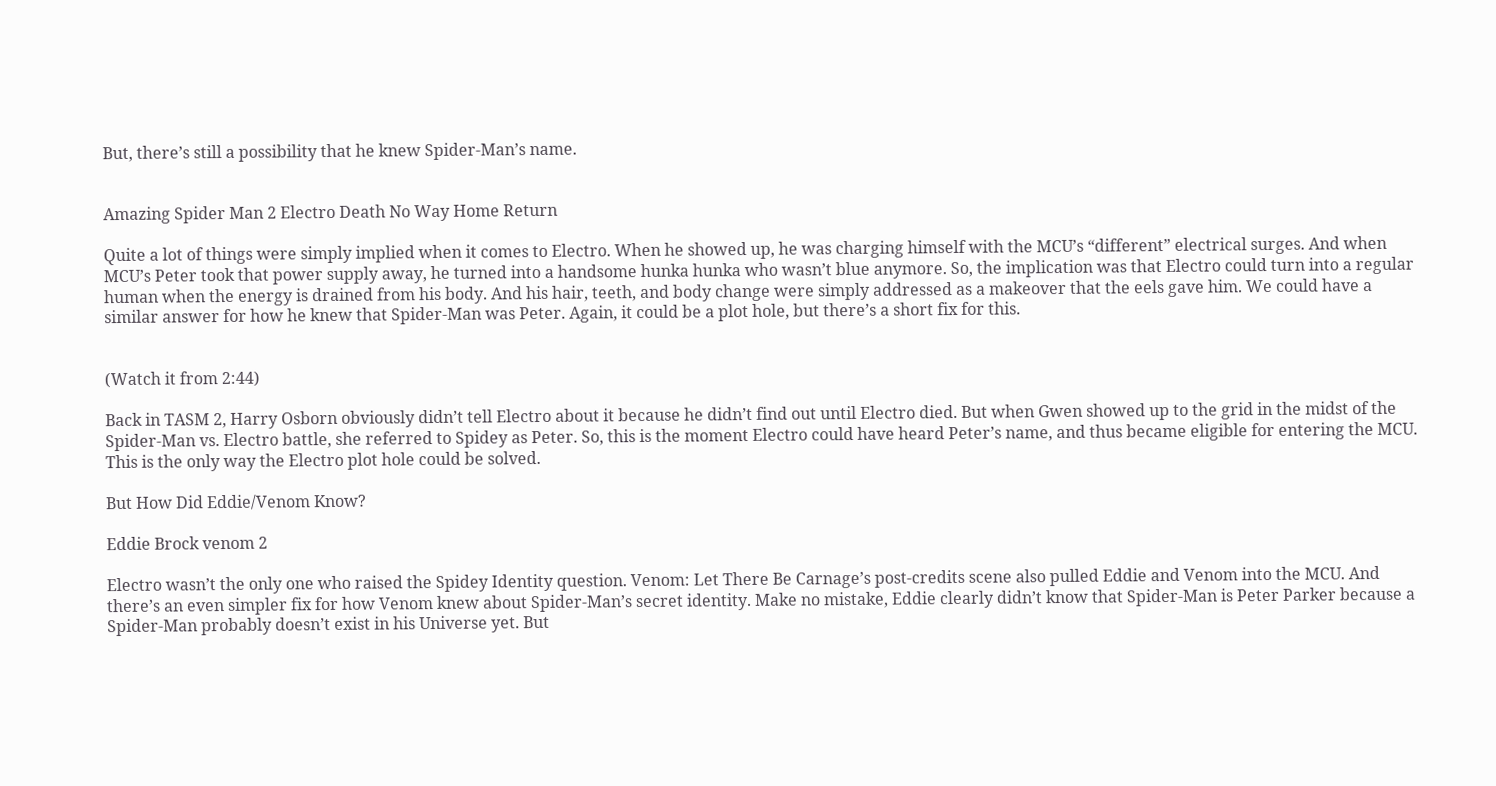But, there’s still a possibility that he knew Spider-Man’s name.


Amazing Spider Man 2 Electro Death No Way Home Return

Quite a lot of things were simply implied when it comes to Electro. When he showed up, he was charging himself with the MCU’s “different” electrical surges. And when MCU’s Peter took that power supply away, he turned into a handsome hunka hunka who wasn’t blue anymore. So, the implication was that Electro could turn into a regular human when the energy is drained from his body. And his hair, teeth, and body change were simply addressed as a makeover that the eels gave him. We could have a similar answer for how he knew that Spider-Man was Peter. Again, it could be a plot hole, but there’s a short fix for this.


(Watch it from 2:44)

Back in TASM 2, Harry Osborn obviously didn’t tell Electro about it because he didn’t find out until Electro died. But when Gwen showed up to the grid in the midst of the Spider-Man vs. Electro battle, she referred to Spidey as Peter. So, this is the moment Electro could have heard Peter’s name, and thus became eligible for entering the MCU. This is the only way the Electro plot hole could be solved.

But How Did Eddie/Venom Know?

Eddie Brock venom 2

Electro wasn’t the only one who raised the Spidey Identity question. Venom: Let There Be Carnage’s post-credits scene also pulled Eddie and Venom into the MCU. And there’s an even simpler fix for how Venom knew about Spider-Man’s secret identity. Make no mistake, Eddie clearly didn’t know that Spider-Man is Peter Parker because a Spider-Man probably doesn’t exist in his Universe yet. But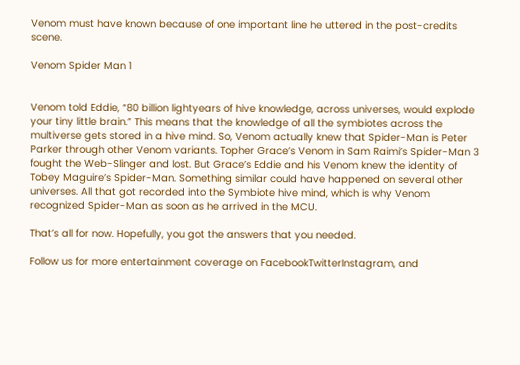Venom must have known because of one important line he uttered in the post-credits scene.

Venom Spider Man 1


Venom told Eddie, “80 billion lightyears of hive knowledge, across universes, would explode your tiny little brain.” This means that the knowledge of all the symbiotes across the multiverse gets stored in a hive mind. So, Venom actually knew that Spider-Man is Peter Parker through other Venom variants. Topher Grace’s Venom in Sam Raimi’s Spider-Man 3 fought the Web-Slinger and lost. But Grace’s Eddie and his Venom knew the identity of Tobey Maguire’s Spider-Man. Something similar could have happened on several other universes. All that got recorded into the Symbiote hive mind, which is why Venom recognized Spider-Man as soon as he arrived in the MCU.

That’s all for now. Hopefully, you got the answers that you needed.

Follow us for more entertainment coverage on FacebookTwitterInstagram, and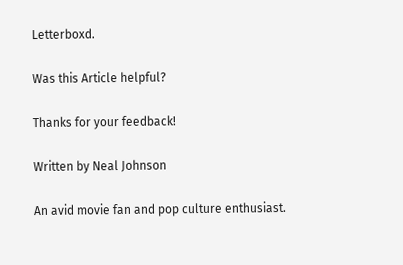Letterboxd.

Was this Article helpful?

Thanks for your feedback!

Written by Neal Johnson

An avid movie fan and pop culture enthusiast.